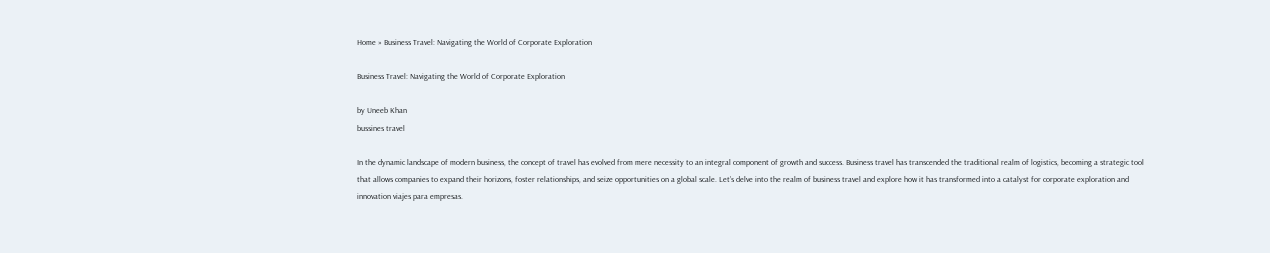Home » Business Travel: Navigating the World of Corporate Exploration

Business Travel: Navigating the World of Corporate Exploration

by Uneeb Khan
bussines travel

In the dynamic landscape of modern business, the concept of travel has evolved from mere necessity to an integral component of growth and success. Business travel has transcended the traditional realm of logistics, becoming a strategic tool that allows companies to expand their horizons, foster relationships, and seize opportunities on a global scale. Let’s delve into the realm of business travel and explore how it has transformed into a catalyst for corporate exploration and innovation viajes para empresas.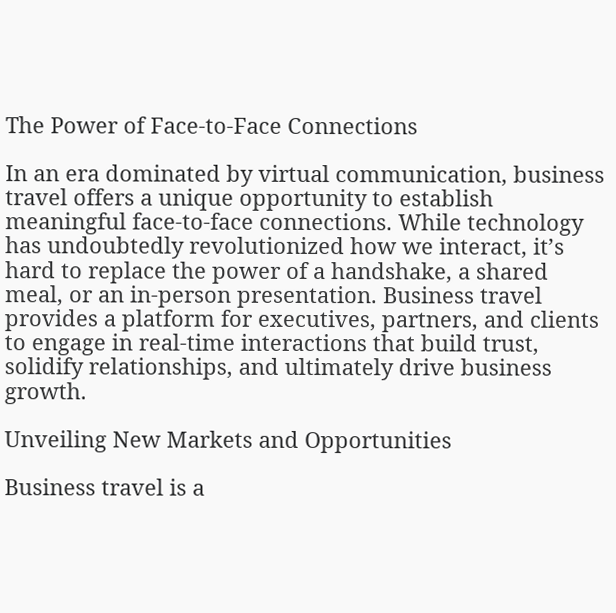The Power of Face-to-Face Connections

In an era dominated by virtual communication, business travel offers a unique opportunity to establish meaningful face-to-face connections. While technology has undoubtedly revolutionized how we interact, it’s hard to replace the power of a handshake, a shared meal, or an in-person presentation. Business travel provides a platform for executives, partners, and clients to engage in real-time interactions that build trust, solidify relationships, and ultimately drive business growth.

Unveiling New Markets and Opportunities

Business travel is a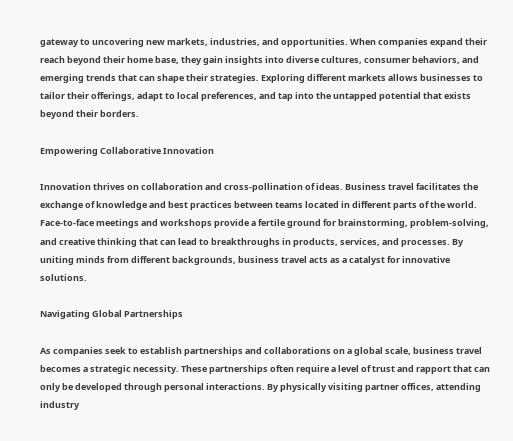gateway to uncovering new markets, industries, and opportunities. When companies expand their reach beyond their home base, they gain insights into diverse cultures, consumer behaviors, and emerging trends that can shape their strategies. Exploring different markets allows businesses to tailor their offerings, adapt to local preferences, and tap into the untapped potential that exists beyond their borders.

Empowering Collaborative Innovation

Innovation thrives on collaboration and cross-pollination of ideas. Business travel facilitates the exchange of knowledge and best practices between teams located in different parts of the world. Face-to-face meetings and workshops provide a fertile ground for brainstorming, problem-solving, and creative thinking that can lead to breakthroughs in products, services, and processes. By uniting minds from different backgrounds, business travel acts as a catalyst for innovative solutions.

Navigating Global Partnerships

As companies seek to establish partnerships and collaborations on a global scale, business travel becomes a strategic necessity. These partnerships often require a level of trust and rapport that can only be developed through personal interactions. By physically visiting partner offices, attending industry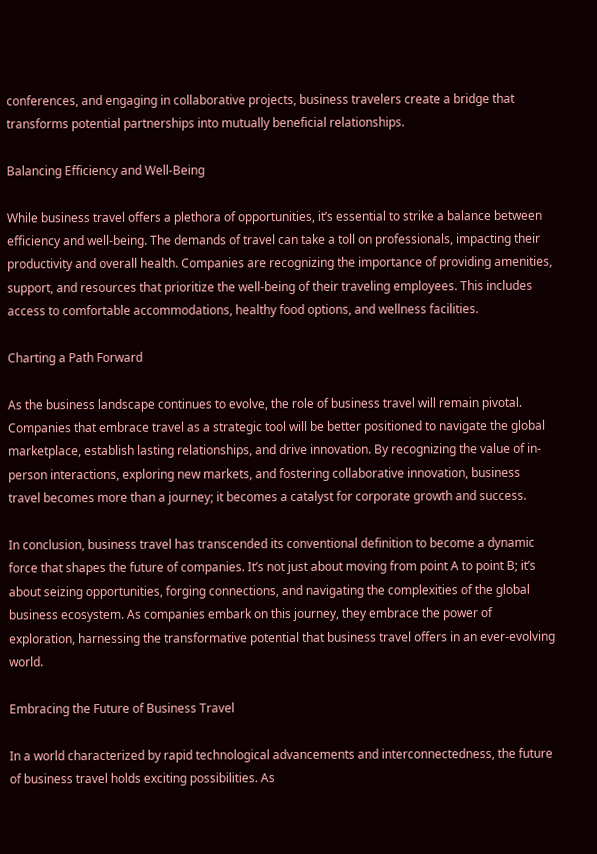conferences, and engaging in collaborative projects, business travelers create a bridge that transforms potential partnerships into mutually beneficial relationships.

Balancing Efficiency and Well-Being

While business travel offers a plethora of opportunities, it’s essential to strike a balance between efficiency and well-being. The demands of travel can take a toll on professionals, impacting their productivity and overall health. Companies are recognizing the importance of providing amenities, support, and resources that prioritize the well-being of their traveling employees. This includes access to comfortable accommodations, healthy food options, and wellness facilities.

Charting a Path Forward

As the business landscape continues to evolve, the role of business travel will remain pivotal. Companies that embrace travel as a strategic tool will be better positioned to navigate the global marketplace, establish lasting relationships, and drive innovation. By recognizing the value of in-person interactions, exploring new markets, and fostering collaborative innovation, business travel becomes more than a journey; it becomes a catalyst for corporate growth and success.

In conclusion, business travel has transcended its conventional definition to become a dynamic force that shapes the future of companies. It’s not just about moving from point A to point B; it’s about seizing opportunities, forging connections, and navigating the complexities of the global business ecosystem. As companies embark on this journey, they embrace the power of exploration, harnessing the transformative potential that business travel offers in an ever-evolving world.

Embracing the Future of Business Travel

In a world characterized by rapid technological advancements and interconnectedness, the future of business travel holds exciting possibilities. As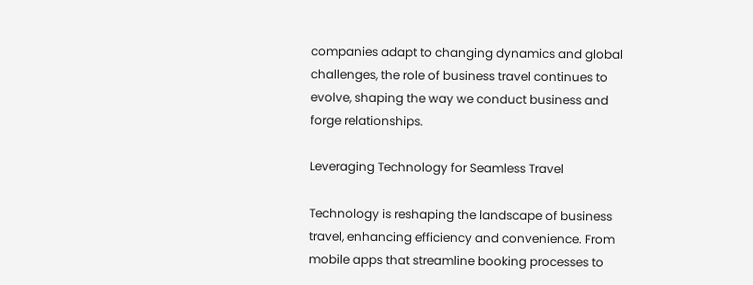companies adapt to changing dynamics and global challenges, the role of business travel continues to evolve, shaping the way we conduct business and forge relationships.

Leveraging Technology for Seamless Travel

Technology is reshaping the landscape of business travel, enhancing efficiency and convenience. From mobile apps that streamline booking processes to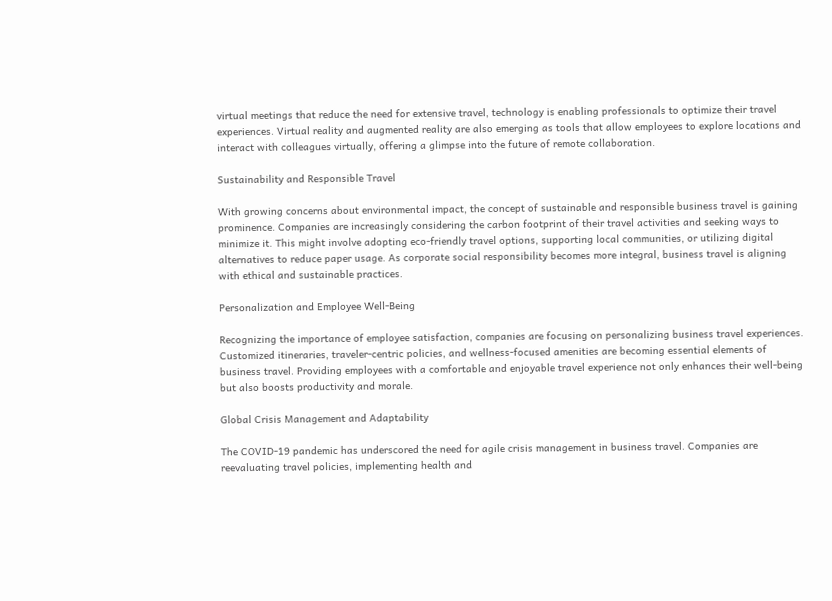virtual meetings that reduce the need for extensive travel, technology is enabling professionals to optimize their travel experiences. Virtual reality and augmented reality are also emerging as tools that allow employees to explore locations and interact with colleagues virtually, offering a glimpse into the future of remote collaboration.

Sustainability and Responsible Travel

With growing concerns about environmental impact, the concept of sustainable and responsible business travel is gaining prominence. Companies are increasingly considering the carbon footprint of their travel activities and seeking ways to minimize it. This might involve adopting eco-friendly travel options, supporting local communities, or utilizing digital alternatives to reduce paper usage. As corporate social responsibility becomes more integral, business travel is aligning with ethical and sustainable practices.

Personalization and Employee Well-Being

Recognizing the importance of employee satisfaction, companies are focusing on personalizing business travel experiences. Customized itineraries, traveler-centric policies, and wellness-focused amenities are becoming essential elements of business travel. Providing employees with a comfortable and enjoyable travel experience not only enhances their well-being but also boosts productivity and morale.

Global Crisis Management and Adaptability

The COVID-19 pandemic has underscored the need for agile crisis management in business travel. Companies are reevaluating travel policies, implementing health and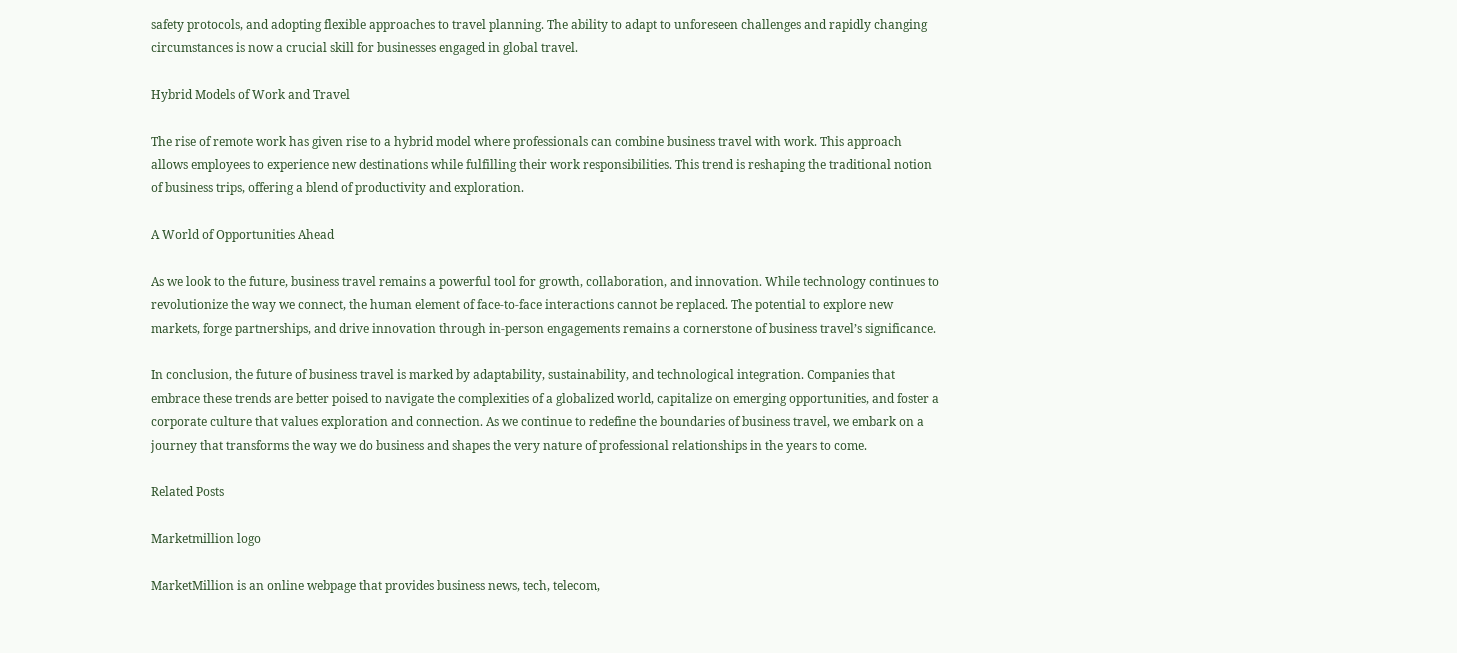safety protocols, and adopting flexible approaches to travel planning. The ability to adapt to unforeseen challenges and rapidly changing circumstances is now a crucial skill for businesses engaged in global travel.

Hybrid Models of Work and Travel

The rise of remote work has given rise to a hybrid model where professionals can combine business travel with work. This approach allows employees to experience new destinations while fulfilling their work responsibilities. This trend is reshaping the traditional notion of business trips, offering a blend of productivity and exploration.

A World of Opportunities Ahead

As we look to the future, business travel remains a powerful tool for growth, collaboration, and innovation. While technology continues to revolutionize the way we connect, the human element of face-to-face interactions cannot be replaced. The potential to explore new markets, forge partnerships, and drive innovation through in-person engagements remains a cornerstone of business travel’s significance.

In conclusion, the future of business travel is marked by adaptability, sustainability, and technological integration. Companies that embrace these trends are better poised to navigate the complexities of a globalized world, capitalize on emerging opportunities, and foster a corporate culture that values exploration and connection. As we continue to redefine the boundaries of business travel, we embark on a journey that transforms the way we do business and shapes the very nature of professional relationships in the years to come.

Related Posts

Marketmillion logo

MarketMillion is an online webpage that provides business news, tech, telecom,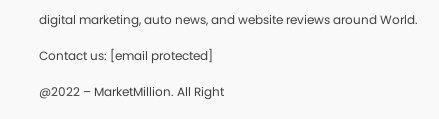digital marketing, auto news, and website reviews around World.

Contact us: [email protected]

@2022 – MarketMillion. All Right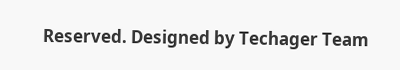Reserved. Designed by Techager Team